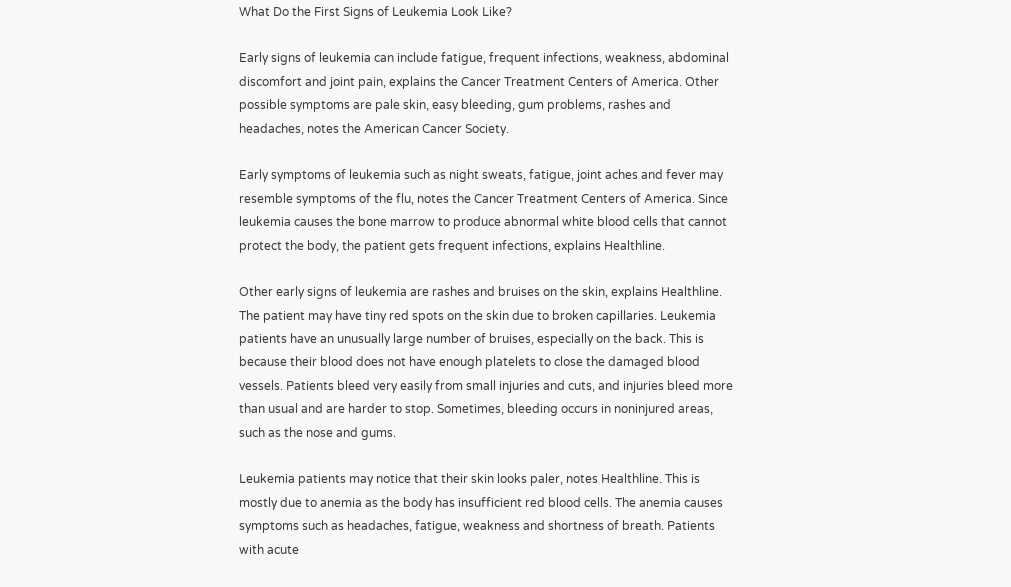What Do the First Signs of Leukemia Look Like?

Early signs of leukemia can include fatigue, frequent infections, weakness, abdominal discomfort and joint pain, explains the Cancer Treatment Centers of America. Other possible symptoms are pale skin, easy bleeding, gum problems, rashes and headaches, notes the American Cancer Society.

Early symptoms of leukemia such as night sweats, fatigue, joint aches and fever may resemble symptoms of the flu, notes the Cancer Treatment Centers of America. Since leukemia causes the bone marrow to produce abnormal white blood cells that cannot protect the body, the patient gets frequent infections, explains Healthline.

Other early signs of leukemia are rashes and bruises on the skin, explains Healthline. The patient may have tiny red spots on the skin due to broken capillaries. Leukemia patients have an unusually large number of bruises, especially on the back. This is because their blood does not have enough platelets to close the damaged blood vessels. Patients bleed very easily from small injuries and cuts, and injuries bleed more than usual and are harder to stop. Sometimes, bleeding occurs in noninjured areas, such as the nose and gums.

Leukemia patients may notice that their skin looks paler, notes Healthline. This is mostly due to anemia as the body has insufficient red blood cells. The anemia causes symptoms such as headaches, fatigue, weakness and shortness of breath. Patients with acute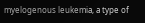myelogenous leukemia, a type of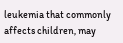leukemia that commonly affects children, may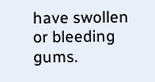have swollen or bleeding gums.